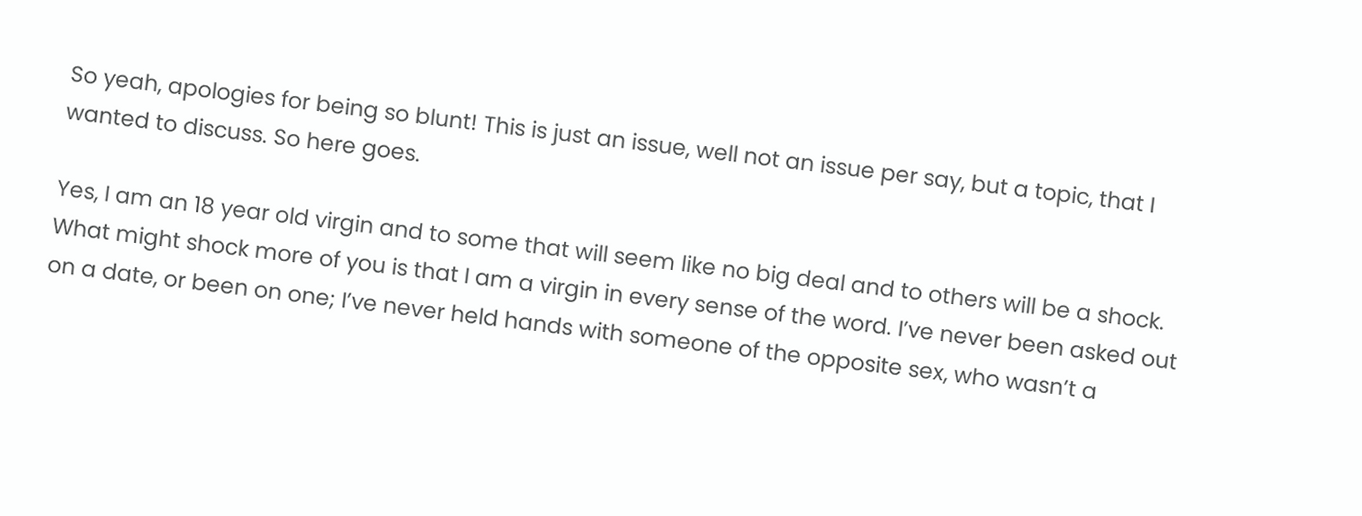So yeah, apologies for being so blunt! This is just an issue, well not an issue per say, but a topic, that I wanted to discuss. So here goes.

Yes, I am an 18 year old virgin and to some that will seem like no big deal and to others will be a shock. What might shock more of you is that I am a virgin in every sense of the word. I’ve never been asked out on a date, or been on one; I’ve never held hands with someone of the opposite sex, who wasn’t a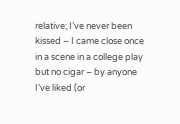relative; I’ve never been kissed – I came close once in a scene in a college play but no cigar – by anyone I’ve liked (or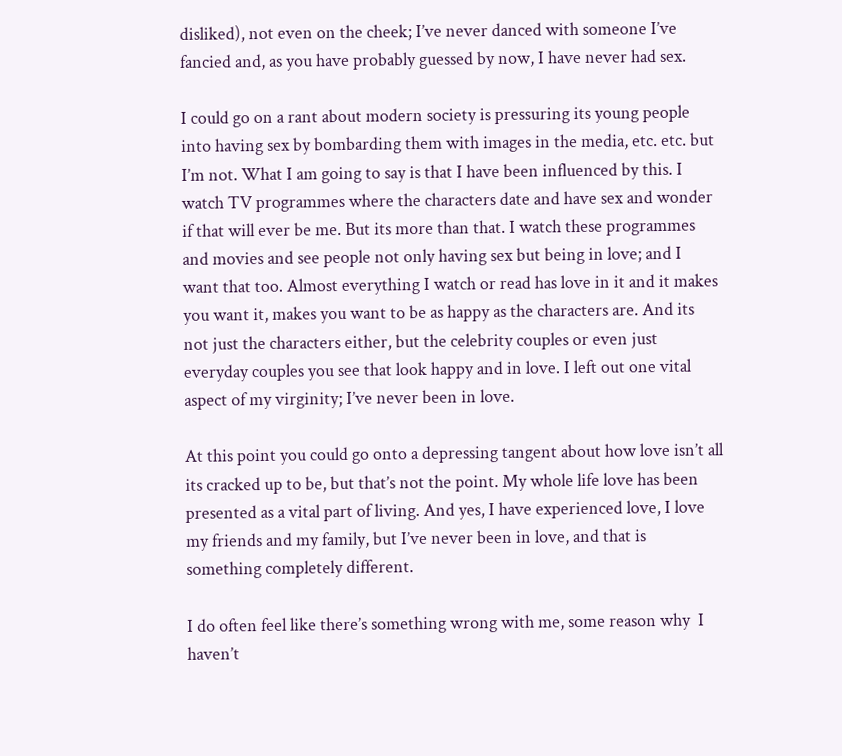disliked), not even on the cheek; I’ve never danced with someone I’ve fancied and, as you have probably guessed by now, I have never had sex.

I could go on a rant about modern society is pressuring its young people into having sex by bombarding them with images in the media, etc. etc. but I’m not. What I am going to say is that I have been influenced by this. I watch TV programmes where the characters date and have sex and wonder if that will ever be me. But its more than that. I watch these programmes and movies and see people not only having sex but being in love; and I want that too. Almost everything I watch or read has love in it and it makes you want it, makes you want to be as happy as the characters are. And its not just the characters either, but the celebrity couples or even just everyday couples you see that look happy and in love. I left out one vital aspect of my virginity; I’ve never been in love.

At this point you could go onto a depressing tangent about how love isn’t all its cracked up to be, but that’s not the point. My whole life love has been presented as a vital part of living. And yes, I have experienced love, I love my friends and my family, but I’ve never been in love, and that is something completely different.

I do often feel like there’s something wrong with me, some reason why  I haven’t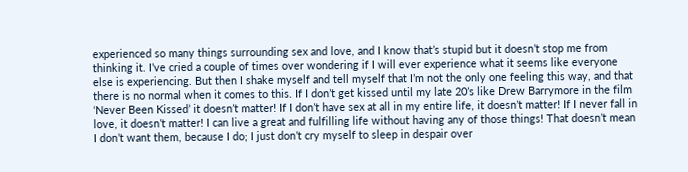experienced so many things surrounding sex and love, and I know that’s stupid but it doesn’t stop me from thinking it. I’ve cried a couple of times over wondering if I will ever experience what it seems like everyone else is experiencing. But then I shake myself and tell myself that I’m not the only one feeling this way, and that there is no normal when it comes to this. If I don’t get kissed until my late 20’s like Drew Barrymore in the film ‘Never Been Kissed’ it doesn’t matter! If I don’t have sex at all in my entire life, it doesn’t matter! If I never fall in love, it doesn’t matter! I can live a great and fulfilling life without having any of those things! That doesn’t mean I don’t want them, because I do; I just don’t cry myself to sleep in despair over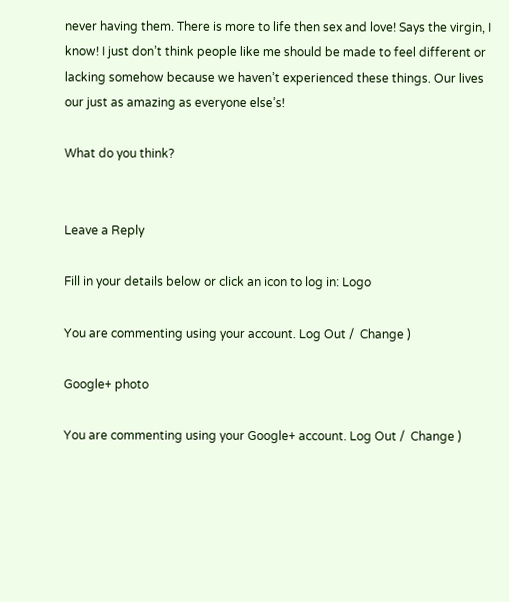never having them. There is more to life then sex and love! Says the virgin, I know! I just don’t think people like me should be made to feel different or lacking somehow because we haven’t experienced these things. Our lives our just as amazing as everyone else’s!

What do you think?


Leave a Reply

Fill in your details below or click an icon to log in: Logo

You are commenting using your account. Log Out /  Change )

Google+ photo

You are commenting using your Google+ account. Log Out /  Change )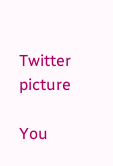Twitter picture

You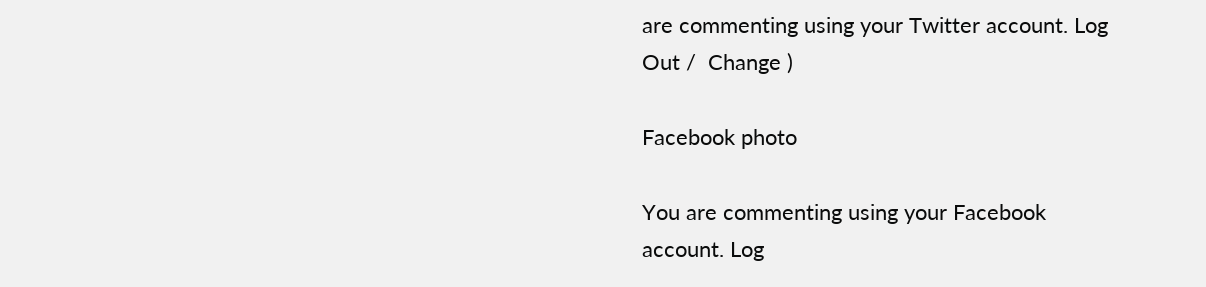are commenting using your Twitter account. Log Out /  Change )

Facebook photo

You are commenting using your Facebook account. Log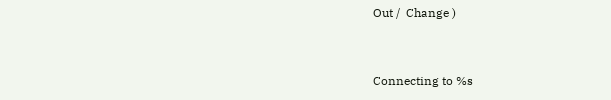Out /  Change )


Connecting to %s